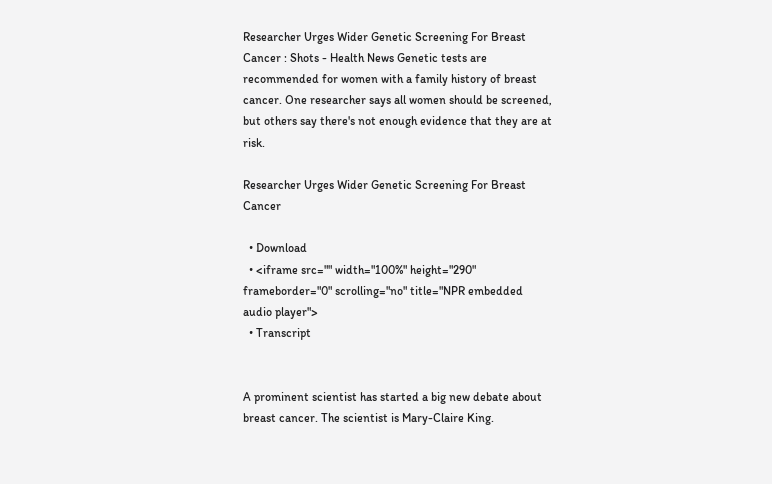Researcher Urges Wider Genetic Screening For Breast Cancer : Shots - Health News Genetic tests are recommended for women with a family history of breast cancer. One researcher says all women should be screened, but others say there's not enough evidence that they are at risk.

Researcher Urges Wider Genetic Screening For Breast Cancer

  • Download
  • <iframe src="" width="100%" height="290" frameborder="0" scrolling="no" title="NPR embedded audio player">
  • Transcript


A prominent scientist has started a big new debate about breast cancer. The scientist is Mary-Claire King.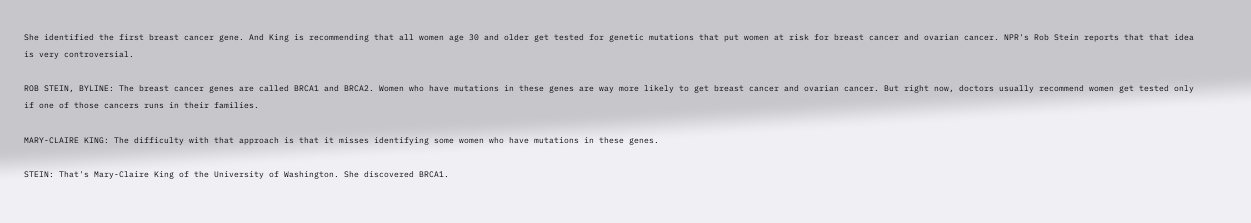She identified the first breast cancer gene. And King is recommending that all women age 30 and older get tested for genetic mutations that put women at risk for breast cancer and ovarian cancer. NPR's Rob Stein reports that that idea is very controversial.

ROB STEIN, BYLINE: The breast cancer genes are called BRCA1 and BRCA2. Women who have mutations in these genes are way more likely to get breast cancer and ovarian cancer. But right now, doctors usually recommend women get tested only if one of those cancers runs in their families.

MARY-CLAIRE KING: The difficulty with that approach is that it misses identifying some women who have mutations in these genes.

STEIN: That's Mary-Claire King of the University of Washington. She discovered BRCA1.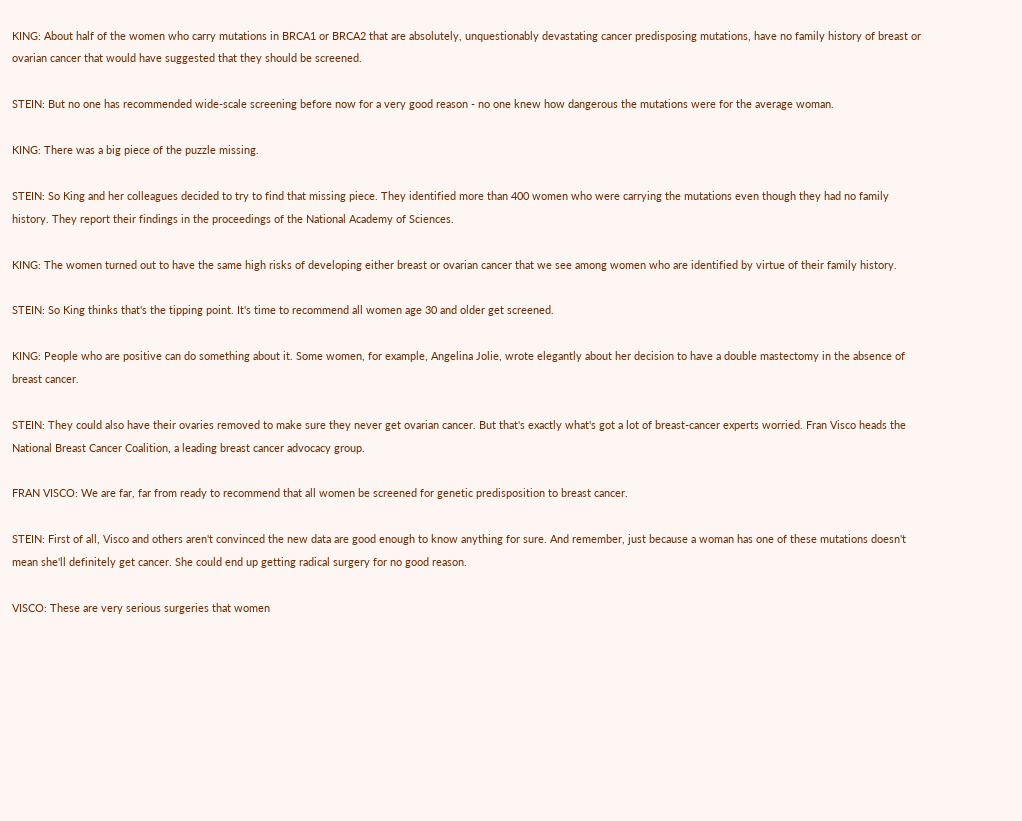KING: About half of the women who carry mutations in BRCA1 or BRCA2 that are absolutely, unquestionably devastating cancer predisposing mutations, have no family history of breast or ovarian cancer that would have suggested that they should be screened.

STEIN: But no one has recommended wide-scale screening before now for a very good reason - no one knew how dangerous the mutations were for the average woman.

KING: There was a big piece of the puzzle missing.

STEIN: So King and her colleagues decided to try to find that missing piece. They identified more than 400 women who were carrying the mutations even though they had no family history. They report their findings in the proceedings of the National Academy of Sciences.

KING: The women turned out to have the same high risks of developing either breast or ovarian cancer that we see among women who are identified by virtue of their family history.

STEIN: So King thinks that's the tipping point. It's time to recommend all women age 30 and older get screened.

KING: People who are positive can do something about it. Some women, for example, Angelina Jolie, wrote elegantly about her decision to have a double mastectomy in the absence of breast cancer.

STEIN: They could also have their ovaries removed to make sure they never get ovarian cancer. But that's exactly what's got a lot of breast-cancer experts worried. Fran Visco heads the National Breast Cancer Coalition, a leading breast cancer advocacy group.

FRAN VISCO: We are far, far from ready to recommend that all women be screened for genetic predisposition to breast cancer.

STEIN: First of all, Visco and others aren't convinced the new data are good enough to know anything for sure. And remember, just because a woman has one of these mutations doesn't mean she'll definitely get cancer. She could end up getting radical surgery for no good reason.

VISCO: These are very serious surgeries that women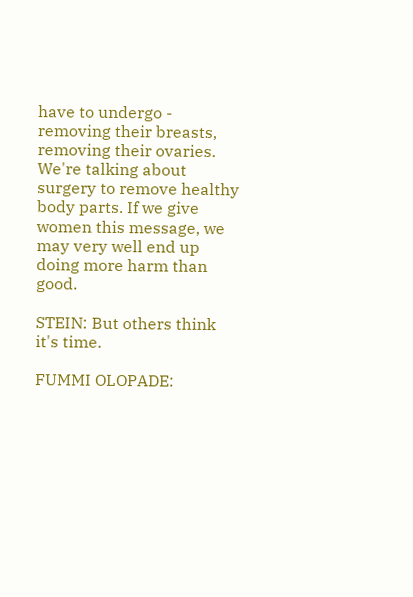have to undergo - removing their breasts, removing their ovaries. We're talking about surgery to remove healthy body parts. If we give women this message, we may very well end up doing more harm than good.

STEIN: But others think it's time.

FUMMI OLOPADE: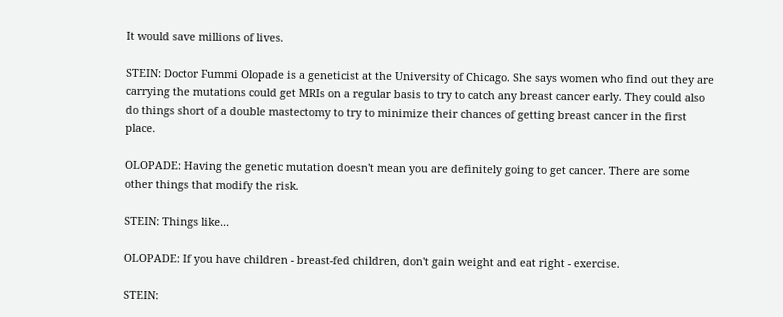It would save millions of lives.

STEIN: Doctor Fummi Olopade is a geneticist at the University of Chicago. She says women who find out they are carrying the mutations could get MRIs on a regular basis to try to catch any breast cancer early. They could also do things short of a double mastectomy to try to minimize their chances of getting breast cancer in the first place.

OLOPADE: Having the genetic mutation doesn't mean you are definitely going to get cancer. There are some other things that modify the risk.

STEIN: Things like...

OLOPADE: If you have children - breast-fed children, don't gain weight and eat right - exercise.

STEIN: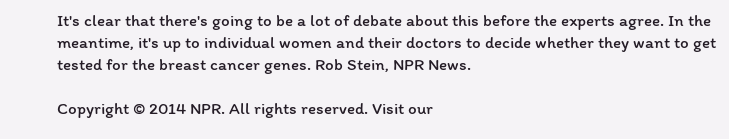It's clear that there's going to be a lot of debate about this before the experts agree. In the meantime, it's up to individual women and their doctors to decide whether they want to get tested for the breast cancer genes. Rob Stein, NPR News.

Copyright © 2014 NPR. All rights reserved. Visit our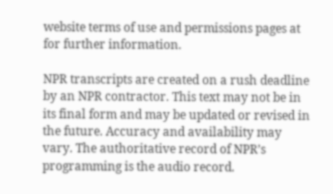website terms of use and permissions pages at for further information.

NPR transcripts are created on a rush deadline by an NPR contractor. This text may not be in its final form and may be updated or revised in the future. Accuracy and availability may vary. The authoritative record of NPR’s programming is the audio record.